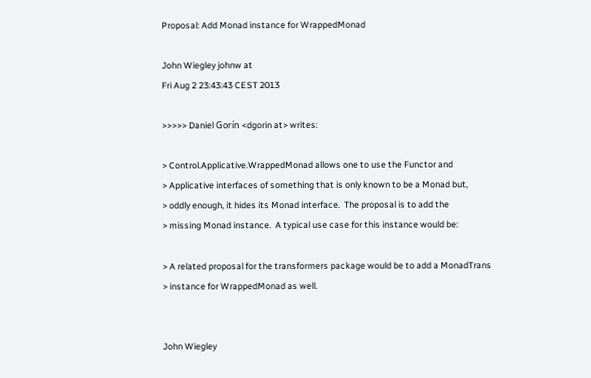Proposal: Add Monad instance for WrappedMonad

John Wiegley johnw at
Fri Aug 2 23:43:43 CEST 2013

>>>>> Daniel Gorín <dgorin at> writes:

> Control.Applicative.WrappedMonad allows one to use the Functor and
> Applicative interfaces of something that is only known to be a Monad but,
> oddly enough, it hides its Monad interface.  The proposal is to add the
> missing Monad instance.  A typical use case for this instance would be:

> A related proposal for the transformers package would be to add a MonadTrans
> instance for WrappedMonad as well.


John Wiegley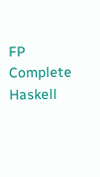FP Complete                         Haskell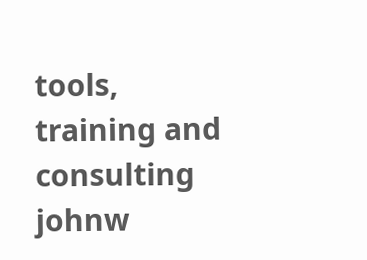tools, training and consulting               johnw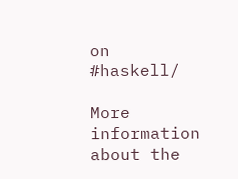on #haskell/

More information about the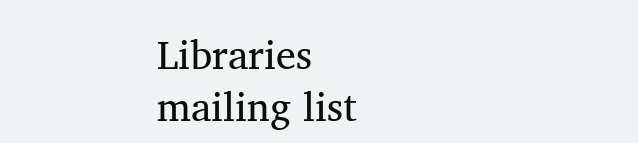Libraries mailing list